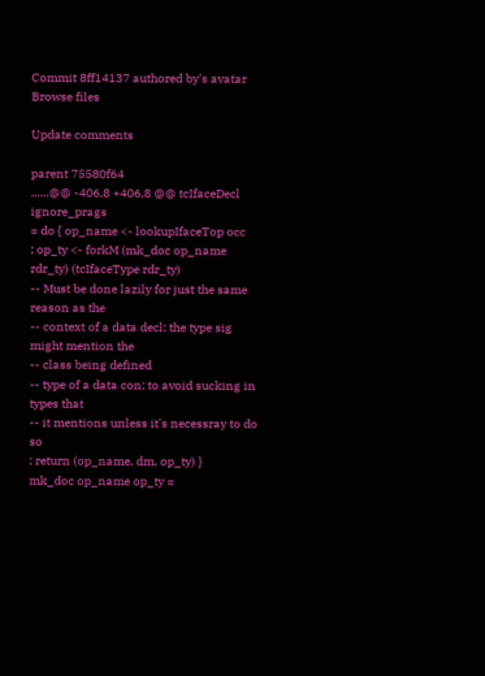Commit 8ff14137 authored by's avatar
Browse files

Update comments

parent 75580f64
......@@ -406,8 +406,8 @@ tcIfaceDecl ignore_prags
= do { op_name <- lookupIfaceTop occ
; op_ty <- forkM (mk_doc op_name rdr_ty) (tcIfaceType rdr_ty)
-- Must be done lazily for just the same reason as the
-- context of a data decl: the type sig might mention the
-- class being defined
-- type of a data con; to avoid sucking in types that
-- it mentions unless it's necessray to do so
; return (op_name, dm, op_ty) }
mk_doc op_name op_ty =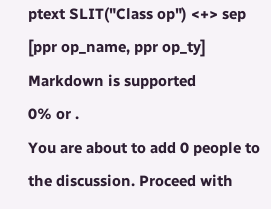ptext SLIT("Class op") <+> sep [ppr op_name, ppr op_ty]
Markdown is supported
0% or .
You are about to add 0 people to the discussion. Proceed with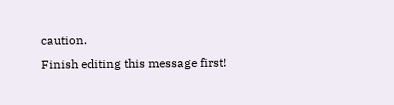caution.
Finish editing this message first!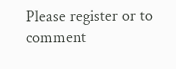Please register or to comment